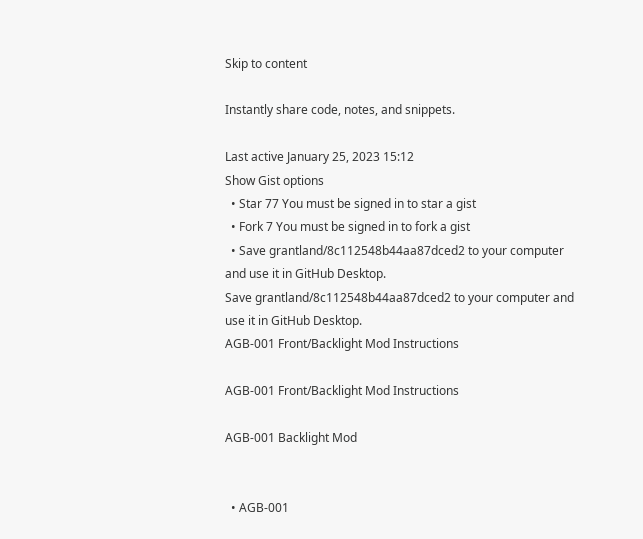Skip to content

Instantly share code, notes, and snippets.

Last active January 25, 2023 15:12
Show Gist options
  • Star 77 You must be signed in to star a gist
  • Fork 7 You must be signed in to fork a gist
  • Save grantland/8c112548b44aa87dced2 to your computer and use it in GitHub Desktop.
Save grantland/8c112548b44aa87dced2 to your computer and use it in GitHub Desktop.
AGB-001 Front/Backlight Mod Instructions

AGB-001 Front/Backlight Mod Instructions

AGB-001 Backlight Mod


  • AGB-001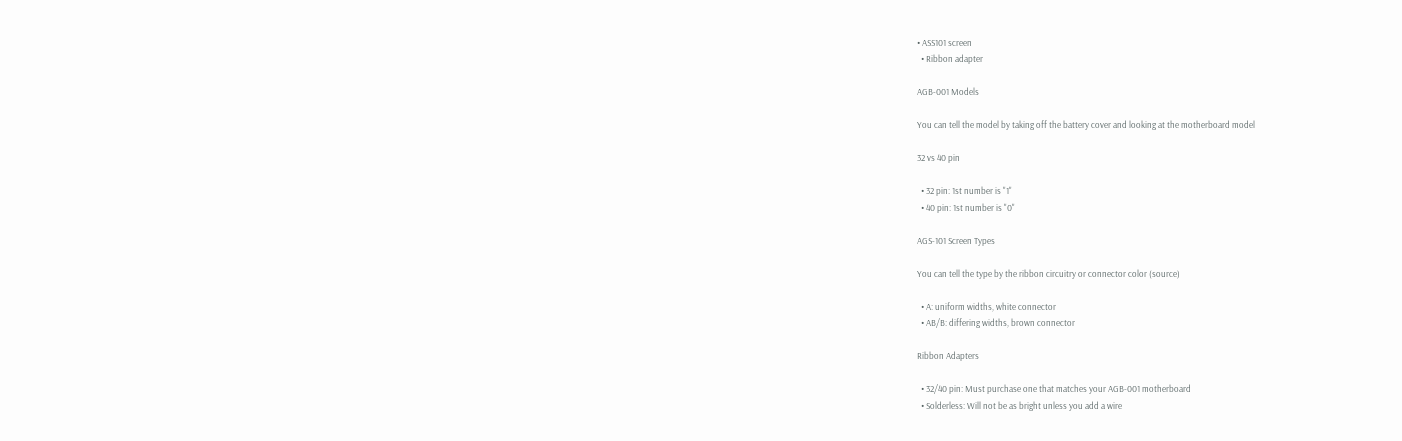• ASS101 screen
  • Ribbon adapter

AGB-001 Models

You can tell the model by taking off the battery cover and looking at the motherboard model

32 vs 40 pin

  • 32 pin: 1st number is "1"
  • 40 pin: 1st number is "0"

AGS-101 Screen Types

You can tell the type by the ribbon circuitry or connector color (source)

  • A: uniform widths, white connector
  • AB/B: differing widths, brown connector

Ribbon Adapters

  • 32/40 pin: Must purchase one that matches your AGB-001 motherboard
  • Solderless: Will not be as bright unless you add a wire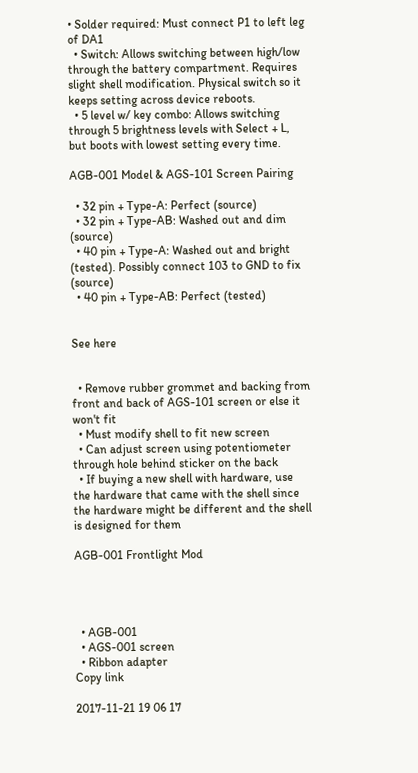• Solder required: Must connect P1 to left leg of DA1
  • Switch: Allows switching between high/low through the battery compartment. Requires slight shell modification. Physical switch so it keeps setting across device reboots.
  • 5 level w/ key combo: Allows switching through 5 brightness levels with Select + L, but boots with lowest setting every time.

AGB-001 Model & AGS-101 Screen Pairing

  • 32 pin + Type-A: Perfect (source)
  • 32 pin + Type-AB: Washed out and dim (source)
  • 40 pin + Type-A: Washed out and bright (tested). Possibly connect 103 to GND to fix (source)
  • 40 pin + Type-AB: Perfect (tested)


See here


  • Remove rubber grommet and backing from front and back of AGS-101 screen or else it won't fit
  • Must modify shell to fit new screen
  • Can adjust screen using potentiometer through hole behind sticker on the back
  • If buying a new shell with hardware, use the hardware that came with the shell since the hardware might be different and the shell is designed for them

AGB-001 Frontlight Mod




  • AGB-001
  • AGS-001 screen
  • Ribbon adapter
Copy link

2017-11-21 19 06 17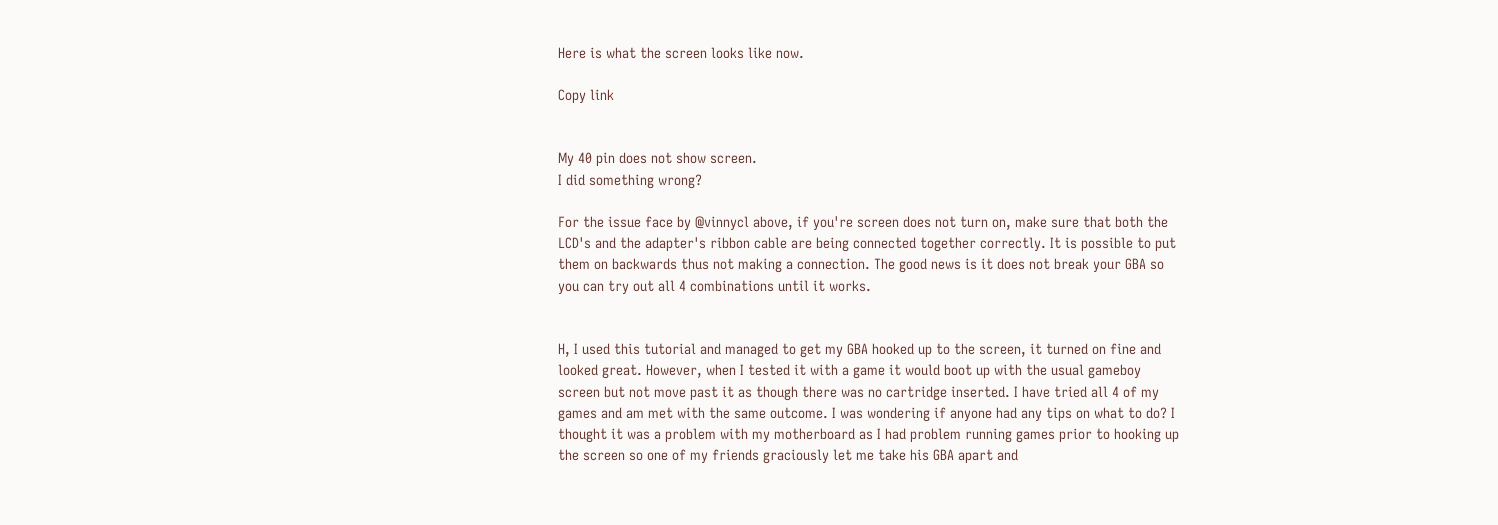Here is what the screen looks like now.

Copy link


My 40 pin does not show screen.
I did something wrong?

For the issue face by @vinnycl above, if you're screen does not turn on, make sure that both the LCD's and the adapter's ribbon cable are being connected together correctly. It is possible to put them on backwards thus not making a connection. The good news is it does not break your GBA so you can try out all 4 combinations until it works.


H, I used this tutorial and managed to get my GBA hooked up to the screen, it turned on fine and looked great. However, when I tested it with a game it would boot up with the usual gameboy screen but not move past it as though there was no cartridge inserted. I have tried all 4 of my games and am met with the same outcome. I was wondering if anyone had any tips on what to do? I thought it was a problem with my motherboard as I had problem running games prior to hooking up the screen so one of my friends graciously let me take his GBA apart and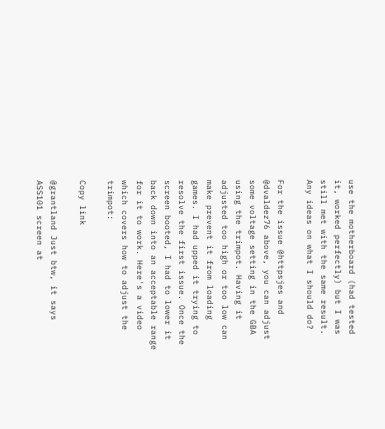use the motherboard (had tested it, worked perfectly) but I was still met with the same result. Any ideas on what I should do?

For the issue @httpsjes and @dvaldez76 above, you can adjust some voltage setting in the GBA using the trimpot. Having it adjusted too high or too low can make prevent it from loading games. I had upped it trying to resolve the first issue. Once the screen booted, I had to lower it back down into an acceptable range for it to work. Here's a video which covers how to adjust the trimpot:

Copy link

@grantland Just btw, it says ASS101 screen at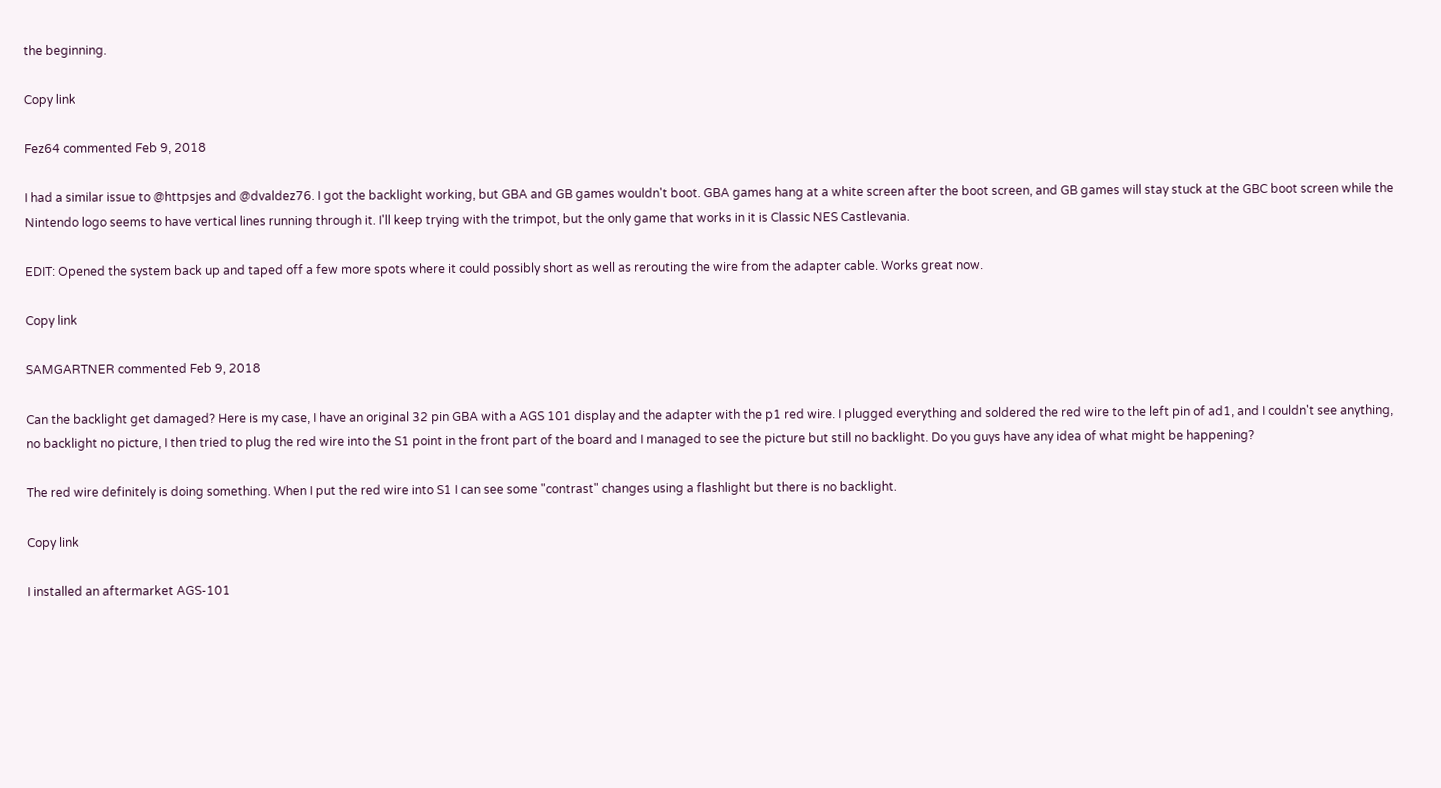the beginning.

Copy link

Fez64 commented Feb 9, 2018

I had a similar issue to @httpsjes and @dvaldez76. I got the backlight working, but GBA and GB games wouldn't boot. GBA games hang at a white screen after the boot screen, and GB games will stay stuck at the GBC boot screen while the Nintendo logo seems to have vertical lines running through it. I'll keep trying with the trimpot, but the only game that works in it is Classic NES Castlevania.

EDIT: Opened the system back up and taped off a few more spots where it could possibly short as well as rerouting the wire from the adapter cable. Works great now.

Copy link

SAMGARTNER commented Feb 9, 2018

Can the backlight get damaged? Here is my case, I have an original 32 pin GBA with a AGS 101 display and the adapter with the p1 red wire. I plugged everything and soldered the red wire to the left pin of ad1, and I couldn't see anything, no backlight no picture, I then tried to plug the red wire into the S1 point in the front part of the board and I managed to see the picture but still no backlight. Do you guys have any idea of what might be happening?

The red wire definitely is doing something. When I put the red wire into S1 I can see some "contrast" changes using a flashlight but there is no backlight.

Copy link

I installed an aftermarket AGS-101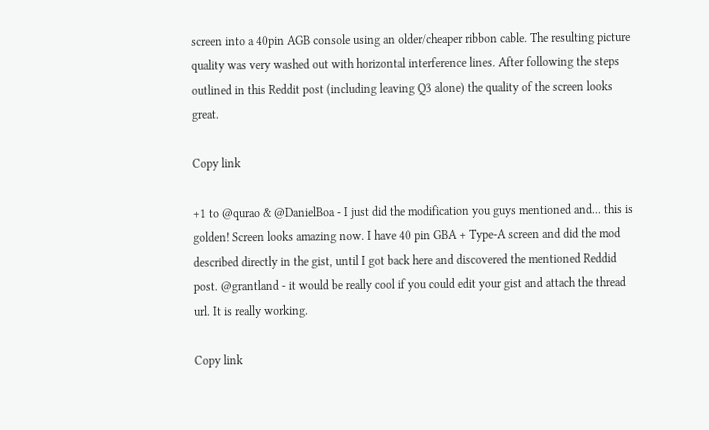screen into a 40pin AGB console using an older/cheaper ribbon cable. The resulting picture quality was very washed out with horizontal interference lines. After following the steps outlined in this Reddit post (including leaving Q3 alone) the quality of the screen looks great.

Copy link

+1 to @qurao & @DanielBoa - I just did the modification you guys mentioned and... this is golden! Screen looks amazing now. I have 40 pin GBA + Type-A screen and did the mod described directly in the gist, until I got back here and discovered the mentioned Reddid post. @grantland - it would be really cool if you could edit your gist and attach the thread url. It is really working.

Copy link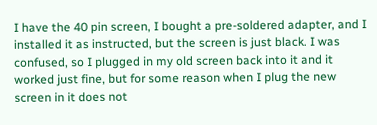I have the 40 pin screen, I bought a pre-soldered adapter, and I installed it as instructed, but the screen is just black. I was confused, so I plugged in my old screen back into it and it worked just fine, but for some reason when I plug the new screen in it does not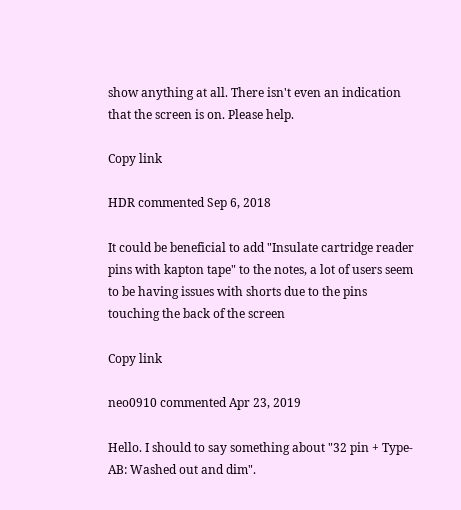show anything at all. There isn't even an indication that the screen is on. Please help.

Copy link

HDR commented Sep 6, 2018

It could be beneficial to add "Insulate cartridge reader pins with kapton tape" to the notes, a lot of users seem to be having issues with shorts due to the pins touching the back of the screen

Copy link

neo0910 commented Apr 23, 2019

Hello. I should to say something about "32 pin + Type-AB: Washed out and dim".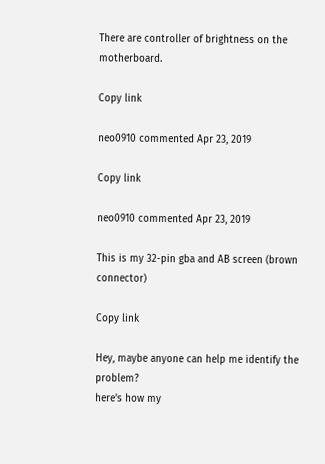There are controller of brightness on the motherboard.

Copy link

neo0910 commented Apr 23, 2019

Copy link

neo0910 commented Apr 23, 2019

This is my 32-pin gba and AB screen (brown connector)

Copy link

Hey, maybe anyone can help me identify the problem?
here's how my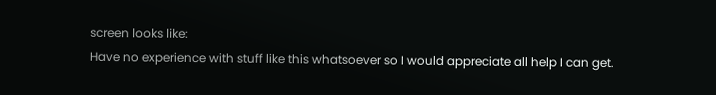screen looks like:
Have no experience with stuff like this whatsoever so I would appreciate all help I can get.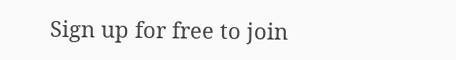Sign up for free to join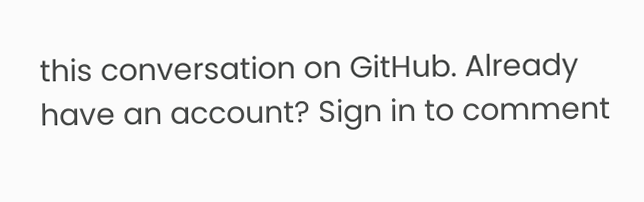this conversation on GitHub. Already have an account? Sign in to comment